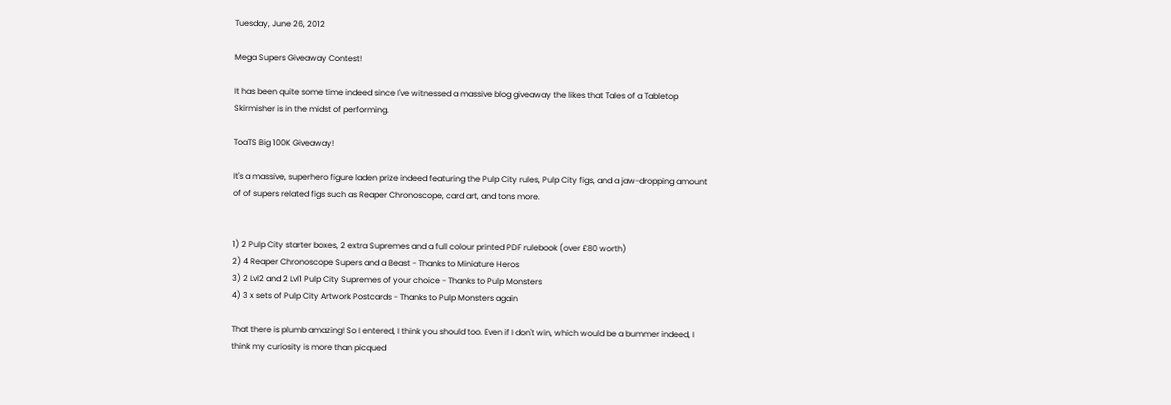Tuesday, June 26, 2012

Mega Supers Giveaway Contest!

It has been quite some time indeed since I've witnessed a massive blog giveaway the likes that Tales of a Tabletop Skirmisher is in the midst of performing.

ToaTS Big 100K Giveaway!

It's a massive, superhero figure laden prize indeed featuring the Pulp City rules, Pulp City figs, and a jaw-dropping amount of of supers related figs such as Reaper Chronoscope, card art, and tons more.


1) 2 Pulp City starter boxes, 2 extra Supremes and a full colour printed PDF rulebook (over £80 worth)
2) 4 Reaper Chronoscope Supers and a Beast - Thanks to Miniature Heros
3) 2 Lvl2 and 2 Lvl1 Pulp City Supremes of your choice - Thanks to Pulp Monsters
4) 3 x sets of Pulp City Artwork Postcards - Thanks to Pulp Monsters again

That there is plumb amazing! So I entered, I think you should too. Even if I don't win, which would be a bummer indeed, I think my curiosity is more than picqued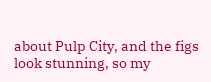about Pulp City, and the figs look stunning, so my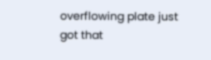overflowing plate just got that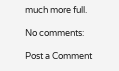much more full.

No comments:

Post a Comment